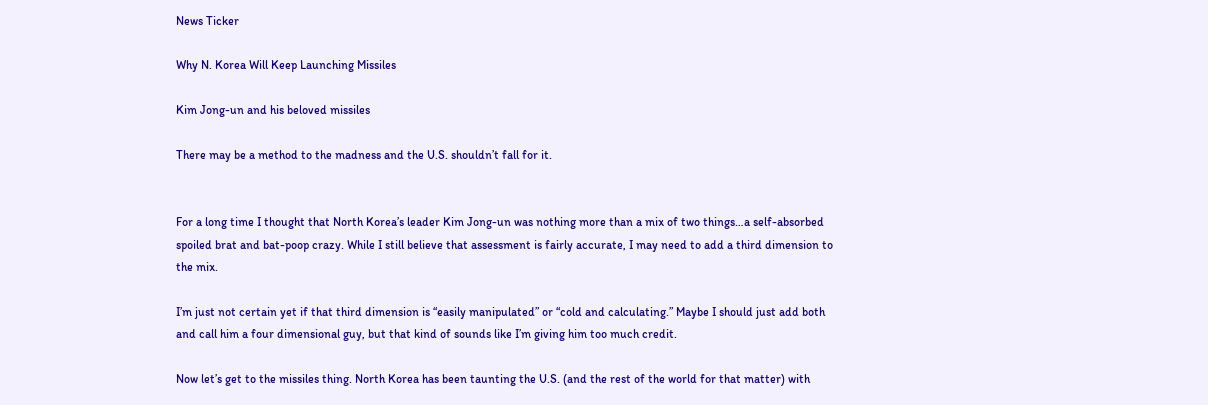News Ticker

Why N. Korea Will Keep Launching Missiles

Kim Jong-un and his beloved missiles

There may be a method to the madness and the U.S. shouldn’t fall for it.


For a long time I thought that North Korea’s leader Kim Jong-un was nothing more than a mix of two things…a self-absorbed spoiled brat and bat-poop crazy. While I still believe that assessment is fairly accurate, I may need to add a third dimension to the mix.

I’m just not certain yet if that third dimension is “easily manipulated” or “cold and calculating.” Maybe I should just add both and call him a four dimensional guy, but that kind of sounds like I’m giving him too much credit.

Now let’s get to the missiles thing. North Korea has been taunting the U.S. (and the rest of the world for that matter) with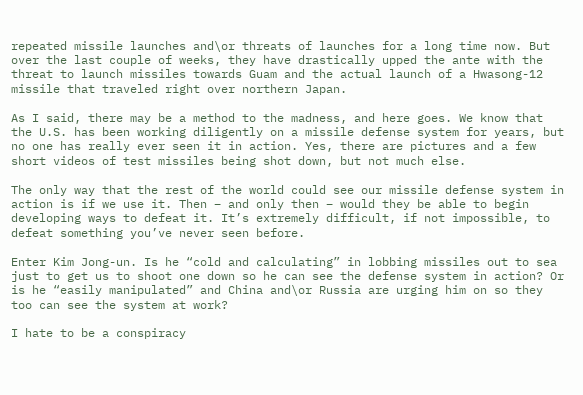repeated missile launches and\or threats of launches for a long time now. But over the last couple of weeks, they have drastically upped the ante with the threat to launch missiles towards Guam and the actual launch of a Hwasong-12 missile that traveled right over northern Japan.

As I said, there may be a method to the madness, and here goes. We know that the U.S. has been working diligently on a missile defense system for years, but no one has really ever seen it in action. Yes, there are pictures and a few short videos of test missiles being shot down, but not much else.

The only way that the rest of the world could see our missile defense system in action is if we use it. Then – and only then – would they be able to begin developing ways to defeat it. It’s extremely difficult, if not impossible, to defeat something you’ve never seen before.

Enter Kim Jong-un. Is he “cold and calculating” in lobbing missiles out to sea just to get us to shoot one down so he can see the defense system in action? Or is he “easily manipulated” and China and\or Russia are urging him on so they too can see the system at work?

I hate to be a conspiracy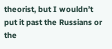theorist, but I wouldn’t put it past the Russians or the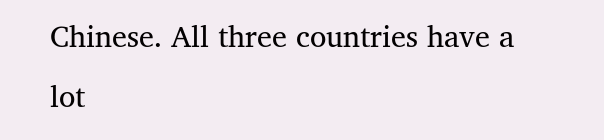Chinese. All three countries have a lot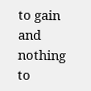to gain and nothing to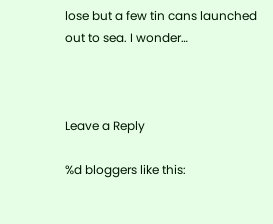lose but a few tin cans launched out to sea. I wonder…



Leave a Reply

%d bloggers like this: